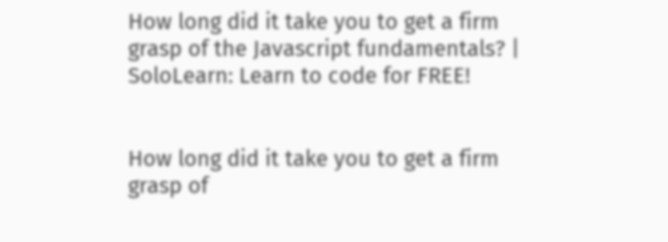How long did it take you to get a firm grasp of the Javascript fundamentals? | SoloLearn: Learn to code for FREE!


How long did it take you to get a firm grasp of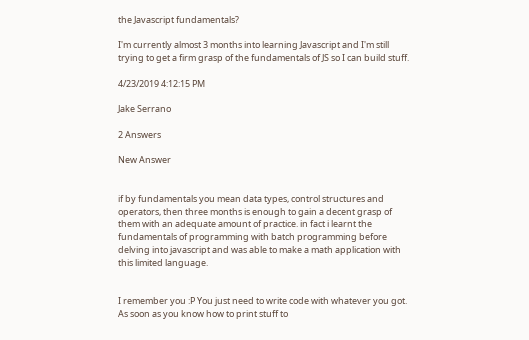the Javascript fundamentals?

I'm currently almost 3 months into learning Javascript and I'm still trying to get a firm grasp of the fundamentals of JS so I can build stuff.

4/23/2019 4:12:15 PM

Jake Serrano

2 Answers

New Answer


if by fundamentals you mean data types, control structures and operators, then three months is enough to gain a decent grasp of them with an adequate amount of practice. in fact i learnt the fundamentals of programming with batch programming before delving into javascript and was able to make a math application with this limited language.


I remember you :P You just need to write code with whatever you got. As soon as you know how to print stuff to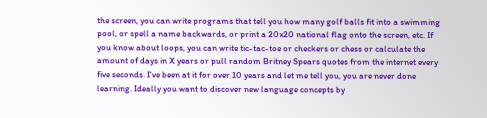the screen, you can write programs that tell you how many golf balls fit into a swimming pool, or spell a name backwards, or print a 20x20 national flag onto the screen, etc. If you know about loops, you can write tic-tac-toe or checkers or chess or calculate the amount of days in X years or pull random Britney Spears quotes from the internet every five seconds. I've been at it for over 10 years and let me tell you, you are never done learning. Ideally you want to discover new language concepts by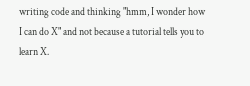writing code and thinking "hmm, I wonder how I can do X" and not because a tutorial tells you to learn X.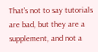That's not to say tutorials are bad, but they are a supplement, and not a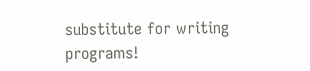substitute for writing programs!